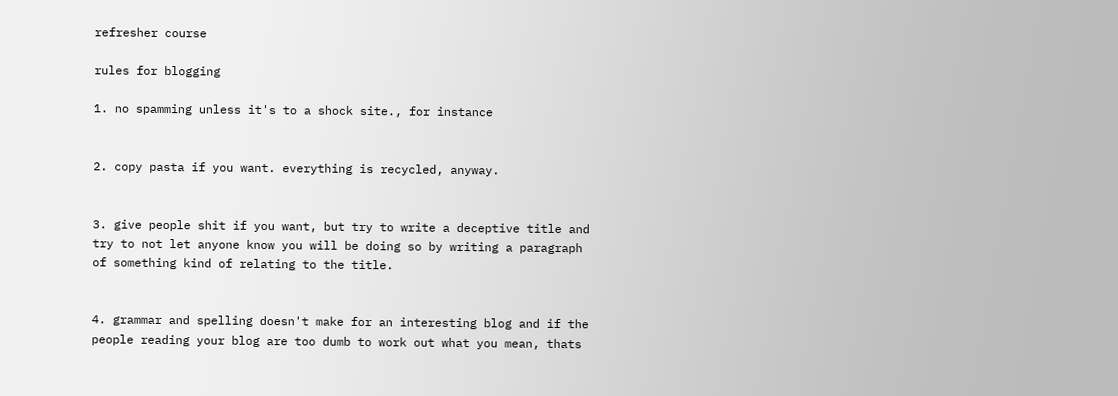refresher course

rules for blogging

1. no spamming unless it's to a shock site., for instance


2. copy pasta if you want. everything is recycled, anyway.


3. give people shit if you want, but try to write a deceptive title and try to not let anyone know you will be doing so by writing a paragraph of something kind of relating to the title.


4. grammar and spelling doesn't make for an interesting blog and if the people reading your blog are too dumb to work out what you mean, thats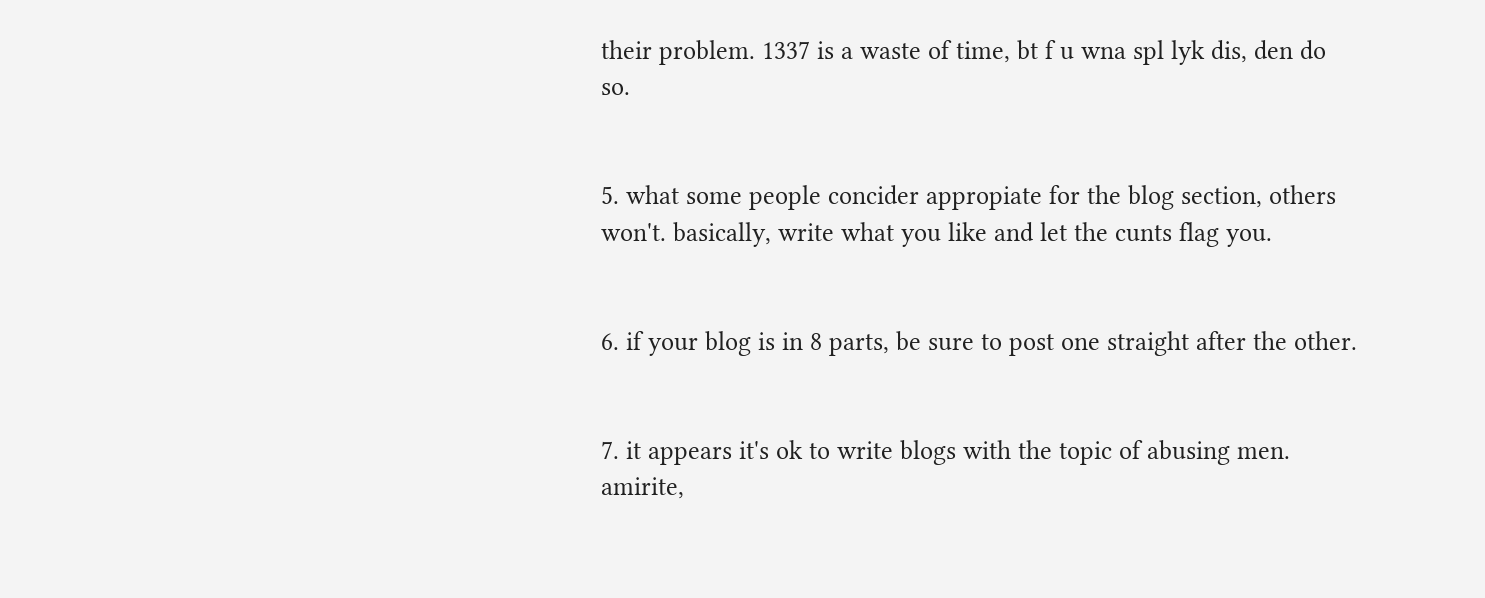their problem. 1337 is a waste of time, bt f u wna spl lyk dis, den do so.


5. what some people concider appropiate for the blog section, others won't. basically, write what you like and let the cunts flag you.


6. if your blog is in 8 parts, be sure to post one straight after the other.


7. it appears it's ok to write blogs with the topic of abusing men. amirite,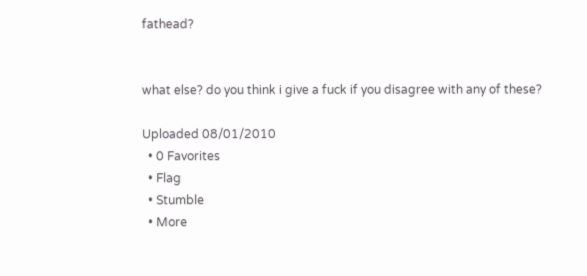fathead?


what else? do you think i give a fuck if you disagree with any of these?

Uploaded 08/01/2010
  • 0 Favorites
  • Flag
  • Stumble
  • More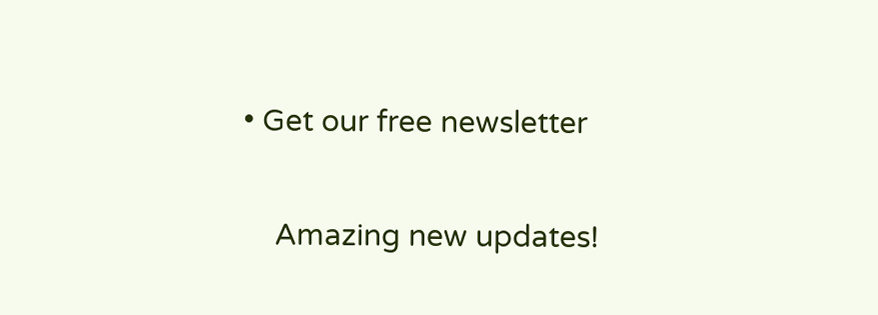• Get our free newsletter

    Amazing new updates!